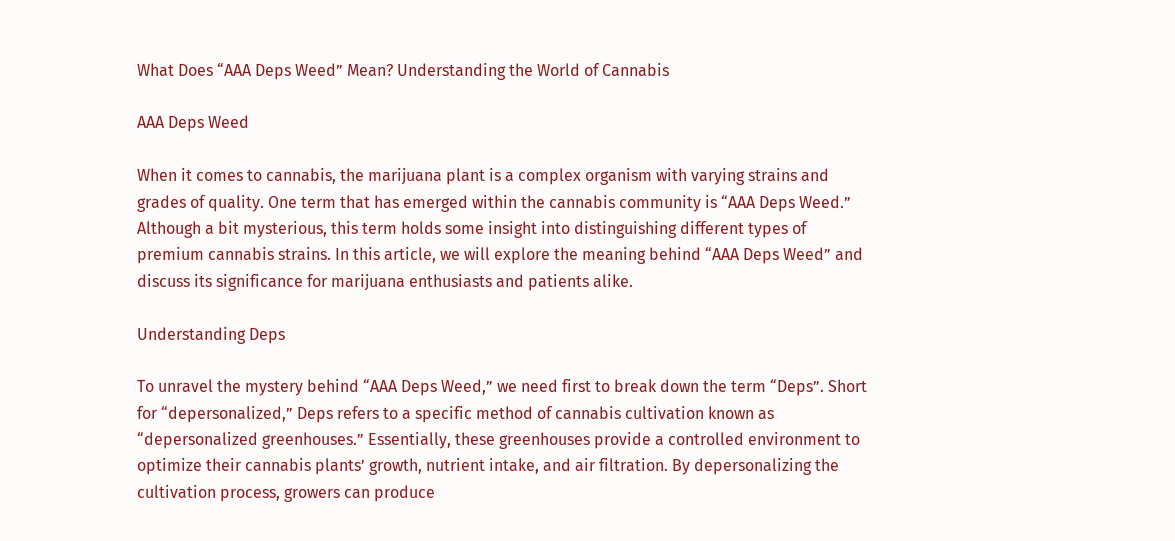What Does “AAA Deps Weed” Mean? Understanding the World of Cannabis

AAA Deps Weed

When it comes to cannabis, the marijuana plant is a complex organism with varying strains and grades of quality. One term that has emerged within the cannabis community is “AAA Deps Weed.” Although a bit mysterious, this term holds some insight into distinguishing different types of premium cannabis strains. In this article, we will explore the meaning behind “AAA Deps Weed” and discuss its significance for marijuana enthusiasts and patients alike.

Understanding Deps

To unravel the mystery behind “AAA Deps Weed,” we need first to break down the term “Deps”. Short for “depersonalized,” Deps refers to a specific method of cannabis cultivation known as “depersonalized greenhouses.” Essentially, these greenhouses provide a controlled environment to optimize their cannabis plants’ growth, nutrient intake, and air filtration. By depersonalizing the cultivation process, growers can produce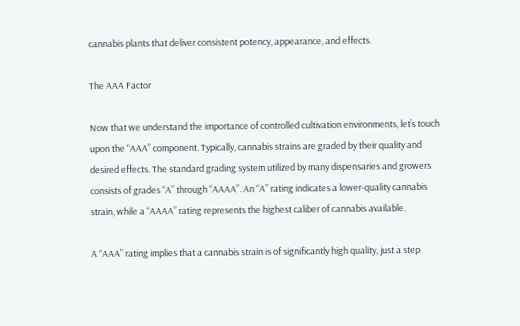cannabis plants that deliver consistent potency, appearance, and effects.

The AAA Factor

Now that we understand the importance of controlled cultivation environments, let’s touch upon the “AAA” component. Typically, cannabis strains are graded by their quality and desired effects. The standard grading system utilized by many dispensaries and growers consists of grades “A” through “AAAA”. An “A” rating indicates a lower-quality cannabis strain, while a “AAAA” rating represents the highest caliber of cannabis available.

A “AAA” rating implies that a cannabis strain is of significantly high quality, just a step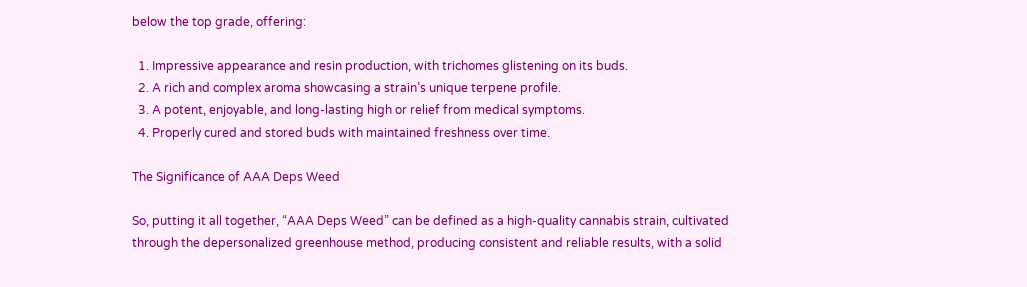below the top grade, offering:

  1. Impressive appearance and resin production, with trichomes glistening on its buds.
  2. A rich and complex aroma showcasing a strain’s unique terpene profile.
  3. A potent, enjoyable, and long-lasting high or relief from medical symptoms.
  4. Properly cured and stored buds with maintained freshness over time.

The Significance of AAA Deps Weed

So, putting it all together, “AAA Deps Weed” can be defined as a high-quality cannabis strain, cultivated through the depersonalized greenhouse method, producing consistent and reliable results, with a solid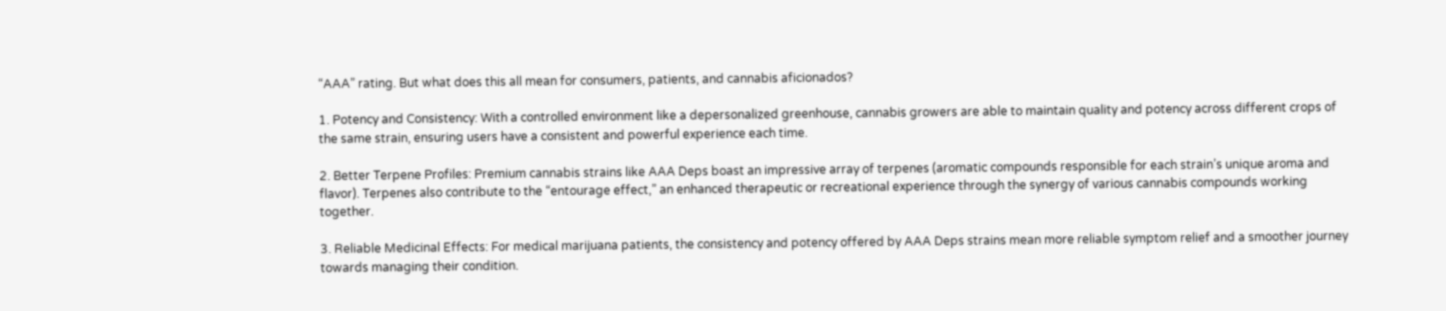“AAA” rating. But what does this all mean for consumers, patients, and cannabis aficionados?

1. Potency and Consistency: With a controlled environment like a depersonalized greenhouse, cannabis growers are able to maintain quality and potency across different crops of the same strain, ensuring users have a consistent and powerful experience each time.

2. Better Terpene Profiles: Premium cannabis strains like AAA Deps boast an impressive array of terpenes (aromatic compounds responsible for each strain’s unique aroma and flavor). Terpenes also contribute to the “entourage effect,” an enhanced therapeutic or recreational experience through the synergy of various cannabis compounds working together.

3. Reliable Medicinal Effects: For medical marijuana patients, the consistency and potency offered by AAA Deps strains mean more reliable symptom relief and a smoother journey towards managing their condition.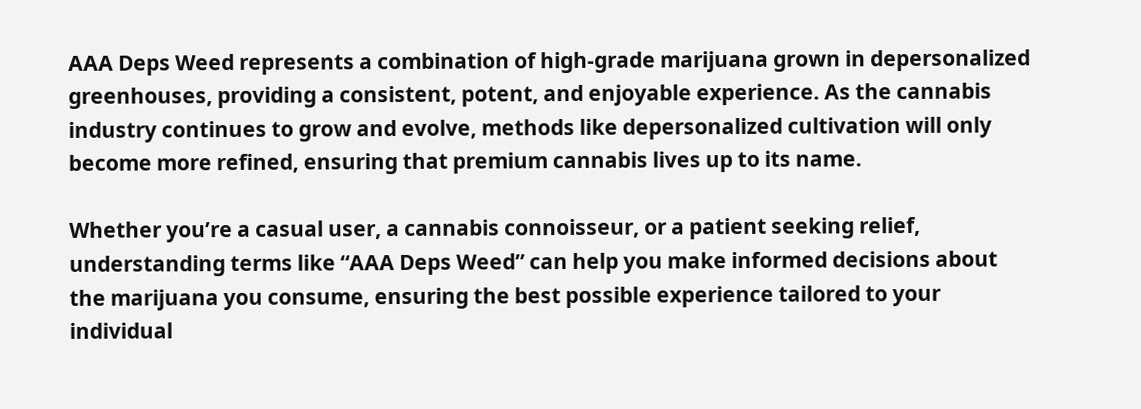AAA Deps Weed represents a combination of high-grade marijuana grown in depersonalized greenhouses, providing a consistent, potent, and enjoyable experience. As the cannabis industry continues to grow and evolve, methods like depersonalized cultivation will only become more refined, ensuring that premium cannabis lives up to its name.

Whether you’re a casual user, a cannabis connoisseur, or a patient seeking relief, understanding terms like “AAA Deps Weed” can help you make informed decisions about the marijuana you consume, ensuring the best possible experience tailored to your individual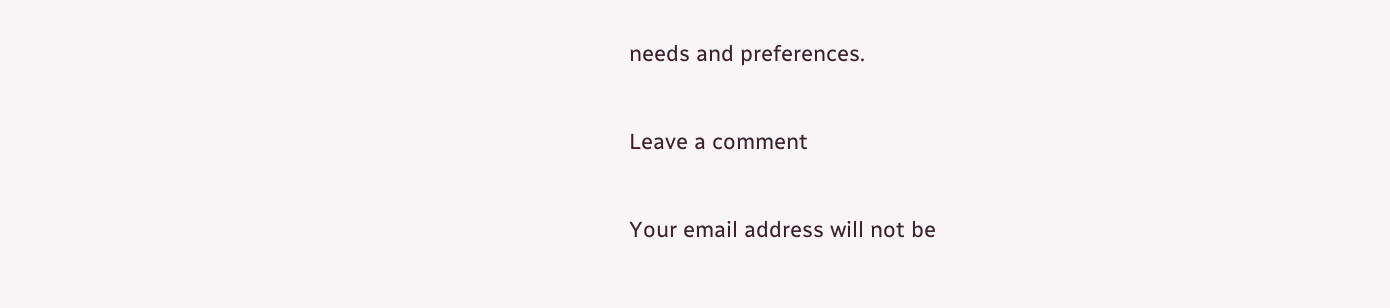needs and preferences.

Leave a comment

Your email address will not be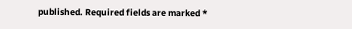published. Required fields are marked *